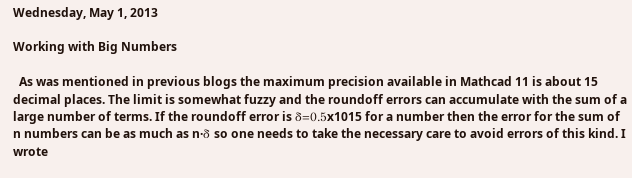Wednesday, May 1, 2013

Working with Big Numbers

  As was mentioned in previous blogs the maximum precision available in Mathcad 11 is about 15 decimal places. The limit is somewhat fuzzy and the roundoff errors can accumulate with the sum of a large number of terms. If the roundoff error is δ=0.5x1015 for a number then the error for the sum of n numbers can be as much as n·δ so one needs to take the necessary care to avoid errors of this kind. I wrote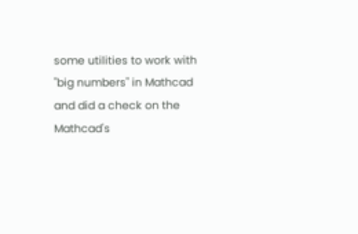some utilities to work with "big numbers" in Mathcad and did a check on the Mathcad's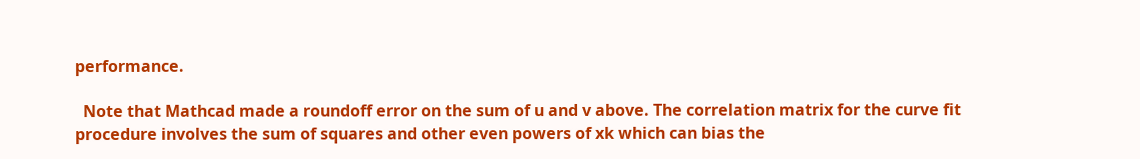performance.

  Note that Mathcad made a roundoff error on the sum of u and v above. The correlation matrix for the curve fit procedure involves the sum of squares and other even powers of xk which can bias the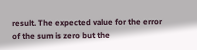result. The expected value for the error of the sum is zero but the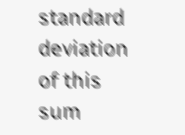standard deviation of this sum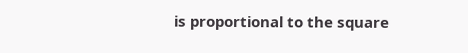is proportional to the square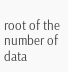root of the number of data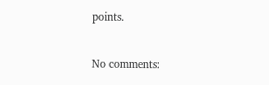points.

No comments: